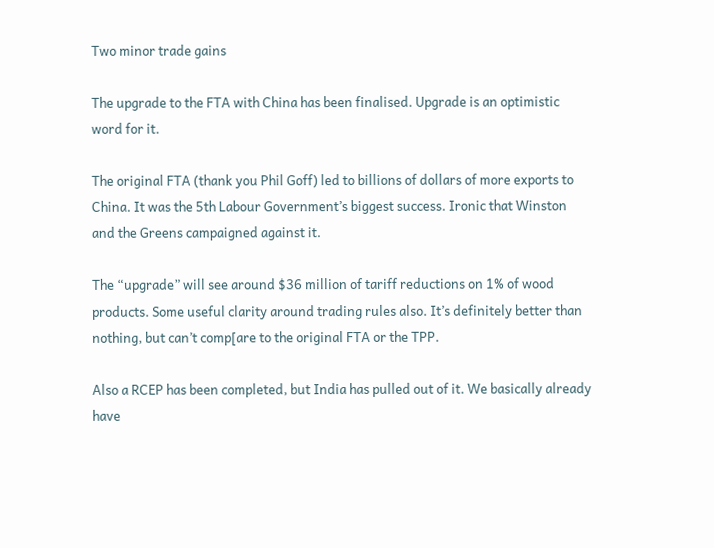Two minor trade gains

The upgrade to the FTA with China has been finalised. Upgrade is an optimistic word for it.

The original FTA (thank you Phil Goff) led to billions of dollars of more exports to China. It was the 5th Labour Government’s biggest success. Ironic that Winston and the Greens campaigned against it.

The “upgrade” will see around $36 million of tariff reductions on 1% of wood products. Some useful clarity around trading rules also. It’s definitely better than nothing, but can’t comp[are to the original FTA or the TPP.

Also a RCEP has been completed, but India has pulled out of it. We basically already have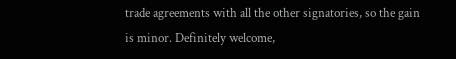trade agreements with all the other signatories, so the gain is minor. Definitely welcome,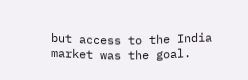but access to the India market was the goal.